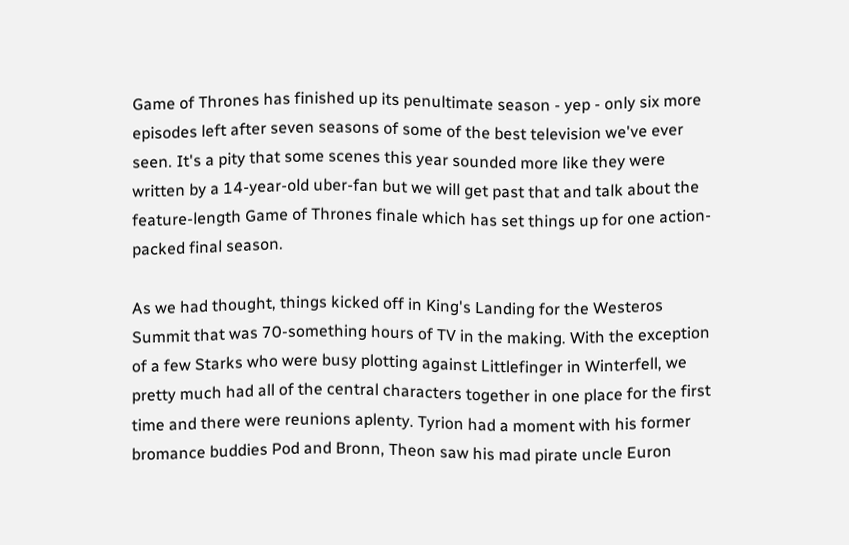Game of Thrones has finished up its penultimate season - yep - only six more episodes left after seven seasons of some of the best television we've ever seen. It's a pity that some scenes this year sounded more like they were written by a 14-year-old uber-fan but we will get past that and talk about the feature-length Game of Thrones finale which has set things up for one action-packed final season.

As we had thought, things kicked off in King's Landing for the Westeros Summit that was 70-something hours of TV in the making. With the exception of a few Starks who were busy plotting against Littlefinger in Winterfell, we pretty much had all of the central characters together in one place for the first time and there were reunions aplenty. Tyrion had a moment with his former bromance buddies Pod and Bronn, Theon saw his mad pirate uncle Euron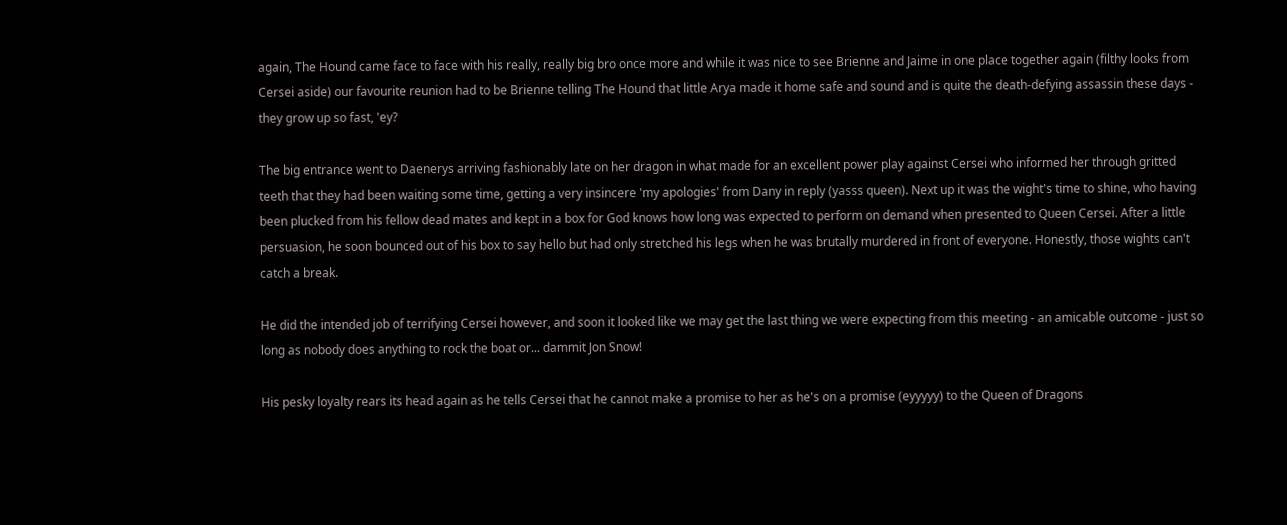again, The Hound came face to face with his really, really big bro once more and while it was nice to see Brienne and Jaime in one place together again (filthy looks from Cersei aside) our favourite reunion had to be Brienne telling The Hound that little Arya made it home safe and sound and is quite the death-defying assassin these days - they grow up so fast, 'ey?

The big entrance went to Daenerys arriving fashionably late on her dragon in what made for an excellent power play against Cersei who informed her through gritted teeth that they had been waiting some time, getting a very insincere 'my apologies' from Dany in reply (yasss queen). Next up it was the wight's time to shine, who having been plucked from his fellow dead mates and kept in a box for God knows how long was expected to perform on demand when presented to Queen Cersei. After a little persuasion, he soon bounced out of his box to say hello but had only stretched his legs when he was brutally murdered in front of everyone. Honestly, those wights can't catch a break.

He did the intended job of terrifying Cersei however, and soon it looked like we may get the last thing we were expecting from this meeting - an amicable outcome - just so long as nobody does anything to rock the boat or... dammit Jon Snow!

His pesky loyalty rears its head again as he tells Cersei that he cannot make a promise to her as he's on a promise (eyyyyy) to the Queen of Dragons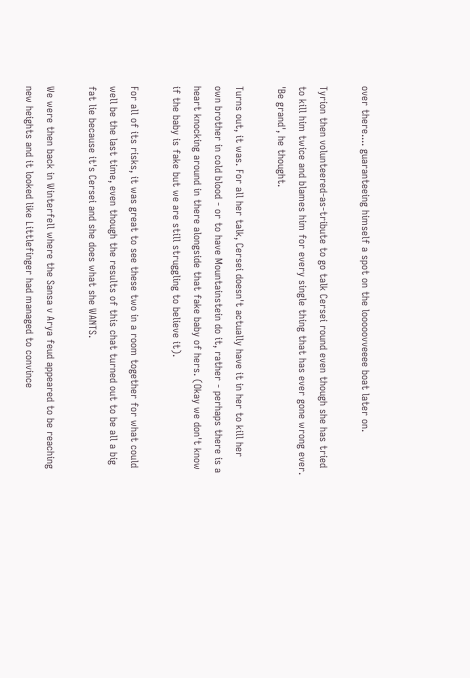over there.... guaranteeing himself a spot on the looooovveeee boat later on.

Tyrion then volunteered-as-tribute to go talk Cersei round even though she has tried to kill him twice and blames him for every single thing that has ever gone wrong ever. 'Be grand', he thought.

Turns out, it was. For all her talk, Cersei doesn't actually have it in her to kill her own brother in cold blood - or to have Mountainstein do it, rather - perhaps there is a heart knocking around in there alongside that fake baby of hers. (Okay we don't know if the baby is fake but we are still struggling to believe it).

For all of its risks, it was great to see these two in a room together for what could well be the last time, even though the results of this chat turned out to be all a big fat lie because it's Cersei and she does what she WANTS.

We were then back in Winterfell where the Sansa v Arya feud appeared to be reaching new heights and it looked like Littlefinger had managed to convince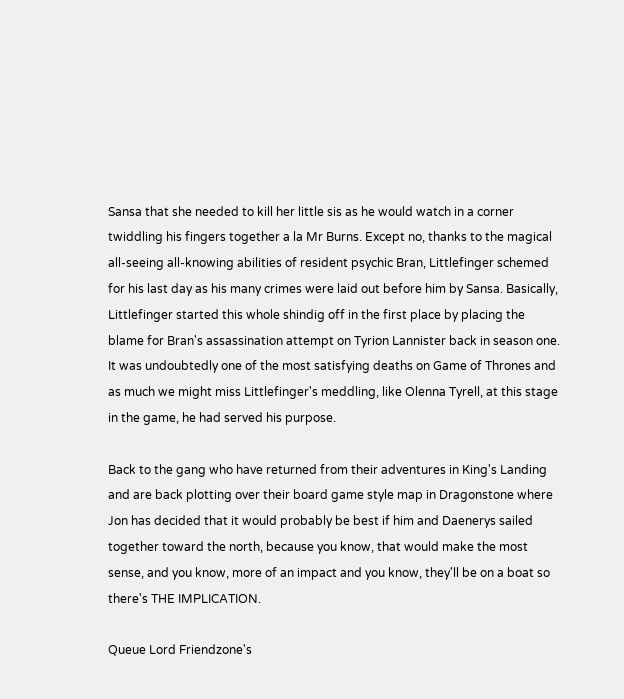Sansa that she needed to kill her little sis as he would watch in a corner twiddling his fingers together a la Mr Burns. Except no, thanks to the magical all-seeing all-knowing abilities of resident psychic Bran, Littlefinger schemed for his last day as his many crimes were laid out before him by Sansa. Basically, Littlefinger started this whole shindig off in the first place by placing the blame for Bran's assassination attempt on Tyrion Lannister back in season one. It was undoubtedly one of the most satisfying deaths on Game of Thrones and as much we might miss Littlefinger's meddling, like Olenna Tyrell, at this stage in the game, he had served his purpose.

Back to the gang who have returned from their adventures in King's Landing and are back plotting over their board game style map in Dragonstone where Jon has decided that it would probably be best if him and Daenerys sailed together toward the north, because you know, that would make the most sense, and you know, more of an impact and you know, they'll be on a boat so there's THE IMPLICATION.

Queue Lord Friendzone's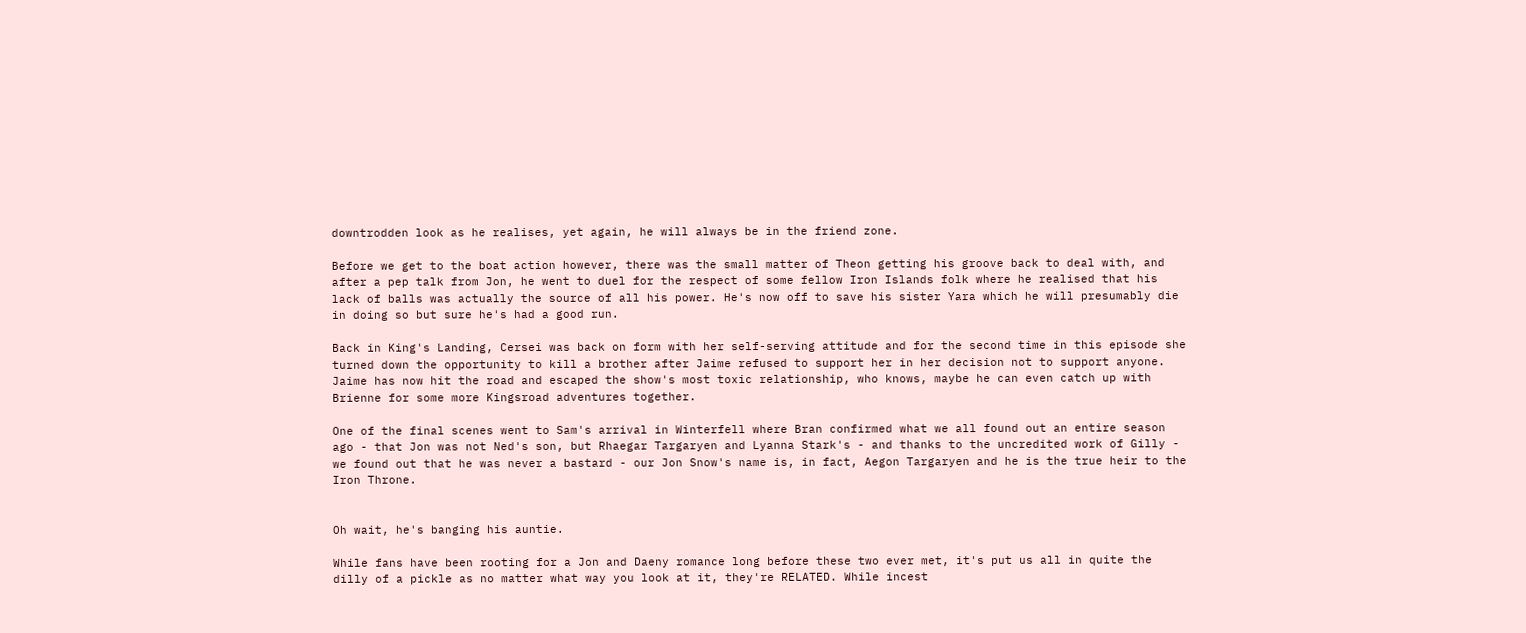downtrodden look as he realises, yet again, he will always be in the friend zone.

Before we get to the boat action however, there was the small matter of Theon getting his groove back to deal with, and after a pep talk from Jon, he went to duel for the respect of some fellow Iron Islands folk where he realised that his lack of balls was actually the source of all his power. He's now off to save his sister Yara which he will presumably die in doing so but sure he's had a good run.

Back in King's Landing, Cersei was back on form with her self-serving attitude and for the second time in this episode she turned down the opportunity to kill a brother after Jaime refused to support her in her decision not to support anyone. Jaime has now hit the road and escaped the show's most toxic relationship, who knows, maybe he can even catch up with Brienne for some more Kingsroad adventures together.

One of the final scenes went to Sam's arrival in Winterfell where Bran confirmed what we all found out an entire season ago - that Jon was not Ned's son, but Rhaegar Targaryen and Lyanna Stark's - and thanks to the uncredited work of Gilly - we found out that he was never a bastard - our Jon Snow's name is, in fact, Aegon Targaryen and he is the true heir to the Iron Throne.


Oh wait, he's banging his auntie.

While fans have been rooting for a Jon and Daeny romance long before these two ever met, it's put us all in quite the dilly of a pickle as no matter what way you look at it, they're RELATED. While incest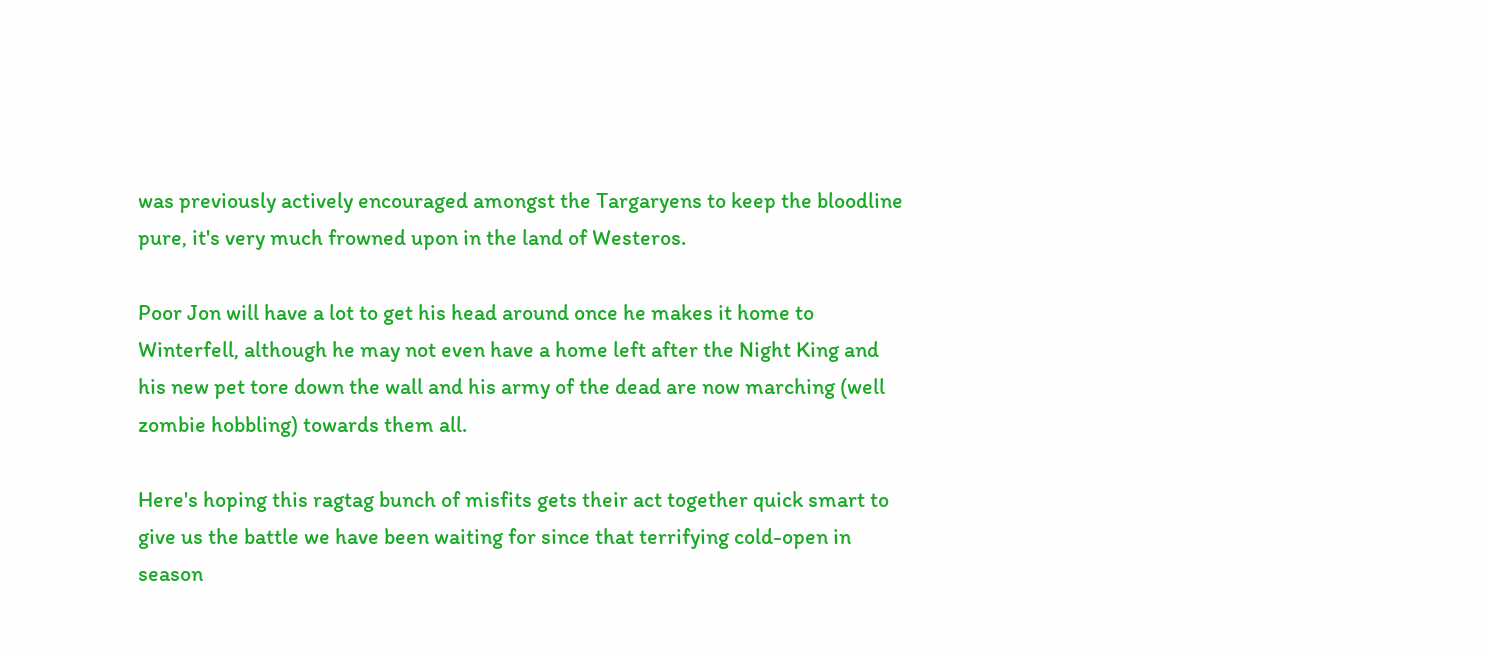was previously actively encouraged amongst the Targaryens to keep the bloodline pure, it's very much frowned upon in the land of Westeros.

Poor Jon will have a lot to get his head around once he makes it home to Winterfell, although he may not even have a home left after the Night King and his new pet tore down the wall and his army of the dead are now marching (well zombie hobbling) towards them all.

Here's hoping this ragtag bunch of misfits gets their act together quick smart to give us the battle we have been waiting for since that terrifying cold-open in season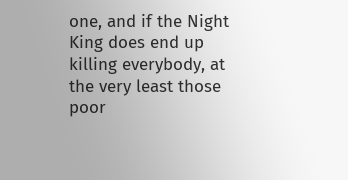one, and if the Night King does end up killing everybody, at the very least those poor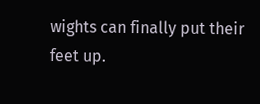wights can finally put their feet up.